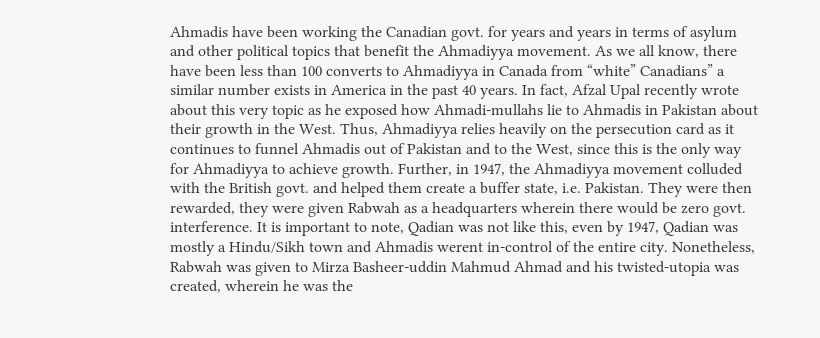Ahmadis have been working the Canadian govt. for years and years in terms of asylum and other political topics that benefit the Ahmadiyya movement. As we all know, there have been less than 100 converts to Ahmadiyya in Canada from “white” Canadians” a similar number exists in America in the past 40 years. In fact, Afzal Upal recently wrote about this very topic as he exposed how Ahmadi-mullahs lie to Ahmadis in Pakistan about their growth in the West. Thus, Ahmadiyya relies heavily on the persecution card as it continues to funnel Ahmadis out of Pakistan and to the West, since this is the only way for Ahmadiyya to achieve growth. Further, in 1947, the Ahmadiyya movement colluded with the British govt. and helped them create a buffer state, i.e. Pakistan. They were then rewarded, they were given Rabwah as a headquarters wherein there would be zero govt. interference. It is important to note, Qadian was not like this, even by 1947, Qadian was mostly a Hindu/Sikh town and Ahmadis werent in-control of the entire city. Nonetheless, Rabwah was given to Mirza Basheer-uddin Mahmud Ahmad and his twisted-utopia was created, wherein he was the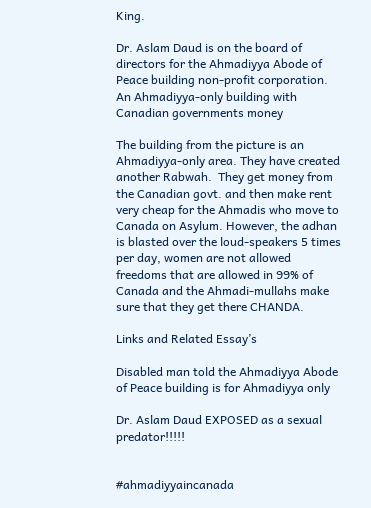King.

Dr. Aslam Daud is on the board of directors for the Ahmadiyya Abode of Peace building non-profit corporation.
An Ahmadiyya-only building with Canadian governments money

The building from the picture is an Ahmadiyya-only area. They have created another Rabwah.  They get money from the Canadian govt. and then make rent very cheap for the Ahmadis who move to Canada on Asylum. However, the adhan is blasted over the loud-speakers 5 times per day, women are not allowed freedoms that are allowed in 99% of Canada and the Ahmadi-mullahs make sure that they get there CHANDA.

Links and Related Essay’s

Disabled man told the Ahmadiyya Abode of Peace building is for Ahmadiyya only

Dr. Aslam Daud EXPOSED as a sexual predator!!!!!


#ahmadiyyaincanada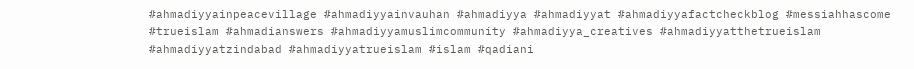#ahmadiyyainpeacevillage #ahmadiyyainvauhan #ahmadiyya #ahmadiyyat #ahmadiyyafactcheckblog #messiahhascome #trueislam #ahmadianswers #ahmadiyyamuslimcommunity #ahmadiyya_creatives #ahmadiyyatthetrueislam #ahmadiyyatzindabad #ahmadiyyatrueislam #islam #qadiani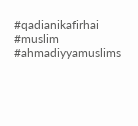#qadianikafirhai #muslim #ahmadiyyamuslims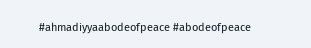#ahmadiyyaabodeofpeace #abodeofpeace